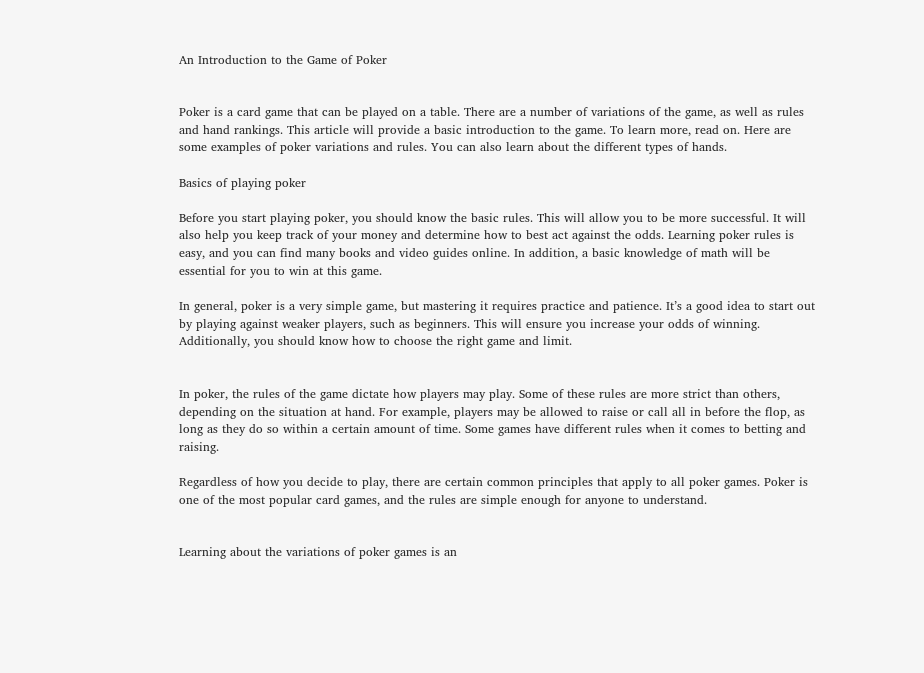An Introduction to the Game of Poker


Poker is a card game that can be played on a table. There are a number of variations of the game, as well as rules and hand rankings. This article will provide a basic introduction to the game. To learn more, read on. Here are some examples of poker variations and rules. You can also learn about the different types of hands.

Basics of playing poker

Before you start playing poker, you should know the basic rules. This will allow you to be more successful. It will also help you keep track of your money and determine how to best act against the odds. Learning poker rules is easy, and you can find many books and video guides online. In addition, a basic knowledge of math will be essential for you to win at this game.

In general, poker is a very simple game, but mastering it requires practice and patience. It’s a good idea to start out by playing against weaker players, such as beginners. This will ensure you increase your odds of winning. Additionally, you should know how to choose the right game and limit.


In poker, the rules of the game dictate how players may play. Some of these rules are more strict than others, depending on the situation at hand. For example, players may be allowed to raise or call all in before the flop, as long as they do so within a certain amount of time. Some games have different rules when it comes to betting and raising.

Regardless of how you decide to play, there are certain common principles that apply to all poker games. Poker is one of the most popular card games, and the rules are simple enough for anyone to understand.


Learning about the variations of poker games is an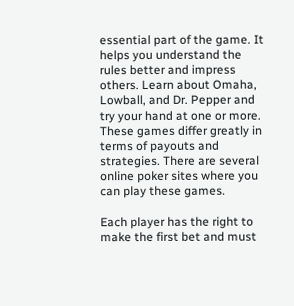essential part of the game. It helps you understand the rules better and impress others. Learn about Omaha, Lowball, and Dr. Pepper and try your hand at one or more. These games differ greatly in terms of payouts and strategies. There are several online poker sites where you can play these games.

Each player has the right to make the first bet and must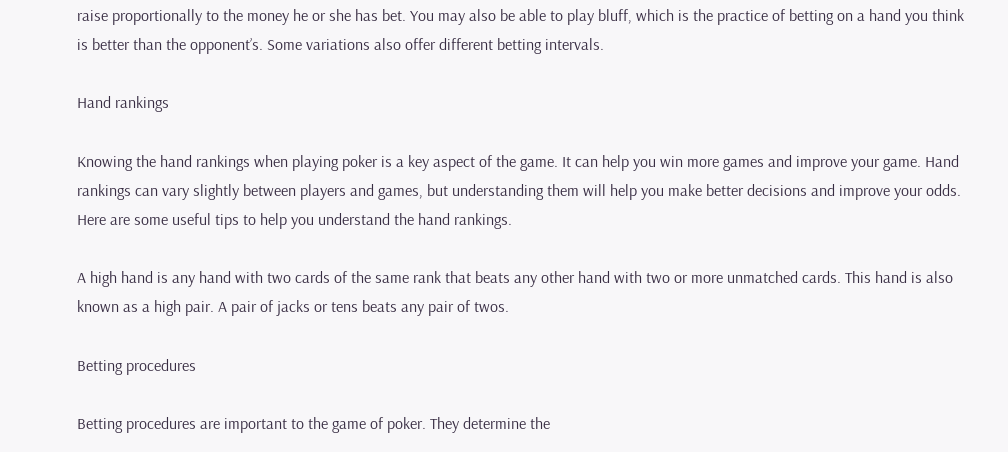raise proportionally to the money he or she has bet. You may also be able to play bluff, which is the practice of betting on a hand you think is better than the opponent’s. Some variations also offer different betting intervals.

Hand rankings

Knowing the hand rankings when playing poker is a key aspect of the game. It can help you win more games and improve your game. Hand rankings can vary slightly between players and games, but understanding them will help you make better decisions and improve your odds. Here are some useful tips to help you understand the hand rankings.

A high hand is any hand with two cards of the same rank that beats any other hand with two or more unmatched cards. This hand is also known as a high pair. A pair of jacks or tens beats any pair of twos.

Betting procedures

Betting procedures are important to the game of poker. They determine the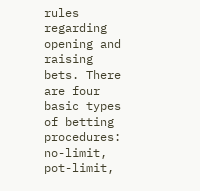rules regarding opening and raising bets. There are four basic types of betting procedures: no-limit, pot-limit,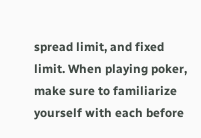spread limit, and fixed limit. When playing poker, make sure to familiarize yourself with each before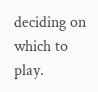deciding on which to play.